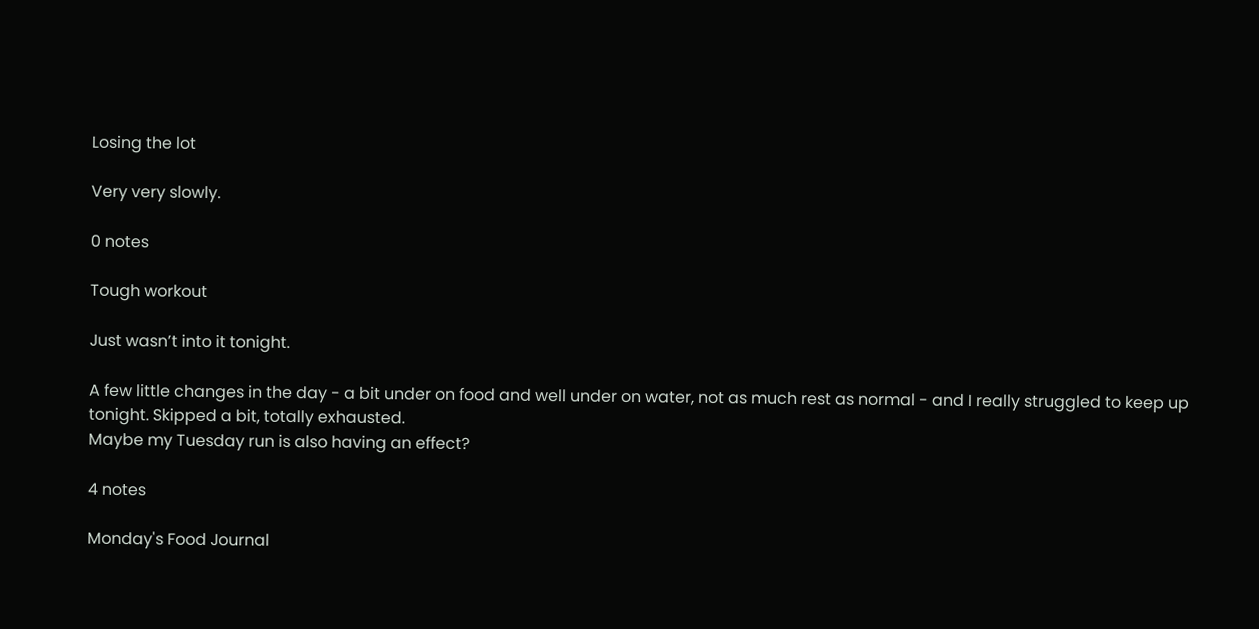Losing the lot

Very very slowly.

0 notes

Tough workout

Just wasn’t into it tonight.

A few little changes in the day - a bit under on food and well under on water, not as much rest as normal - and I really struggled to keep up tonight. Skipped a bit, totally exhausted.
Maybe my Tuesday run is also having an effect?

4 notes

Monday's Food Journal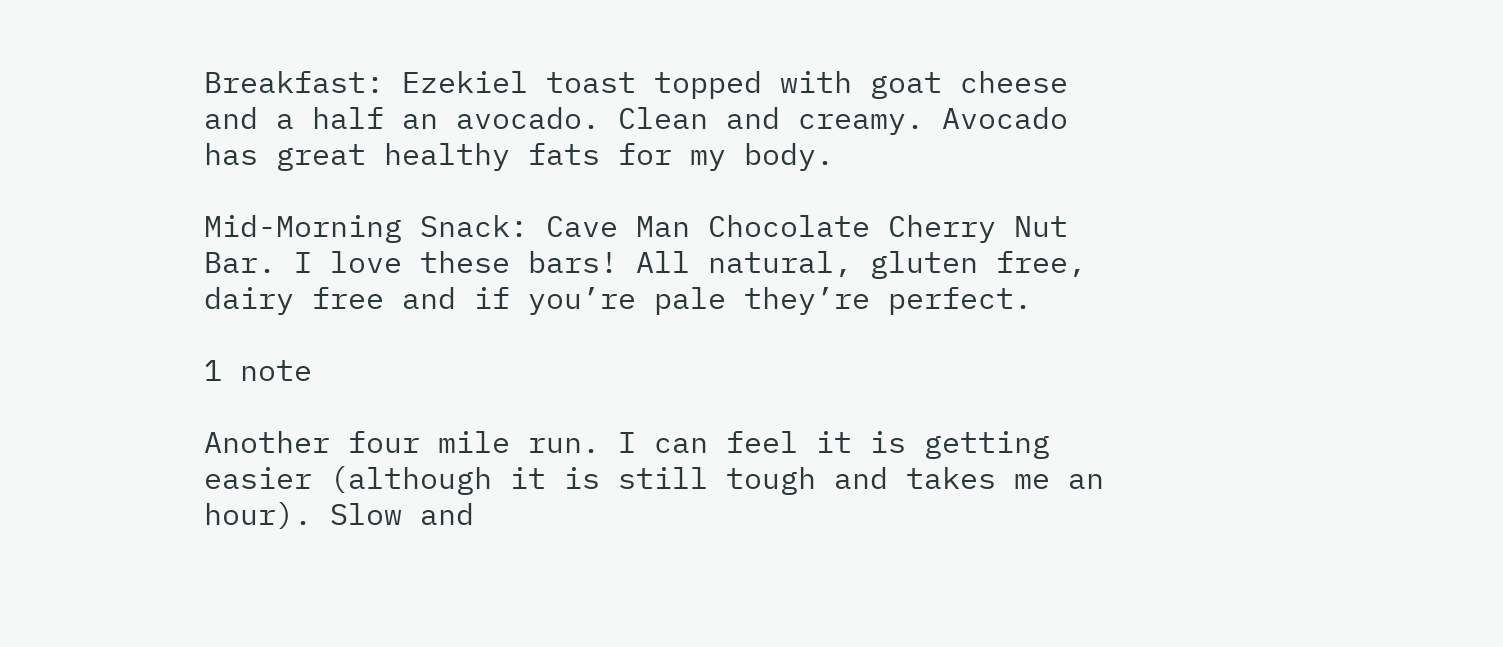Breakfast: Ezekiel toast topped with goat cheese and a half an avocado. Clean and creamy. Avocado has great healthy fats for my body.

Mid-Morning Snack: Cave Man Chocolate Cherry Nut Bar. I love these bars! All natural, gluten free, dairy free and if you’re pale they’re perfect.

1 note

Another four mile run. I can feel it is getting easier (although it is still tough and takes me an hour). Slow and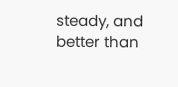steady, and better than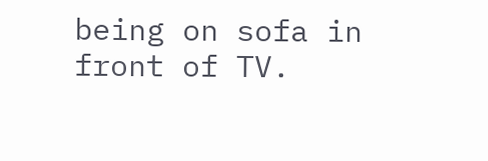being on sofa in front of TV.